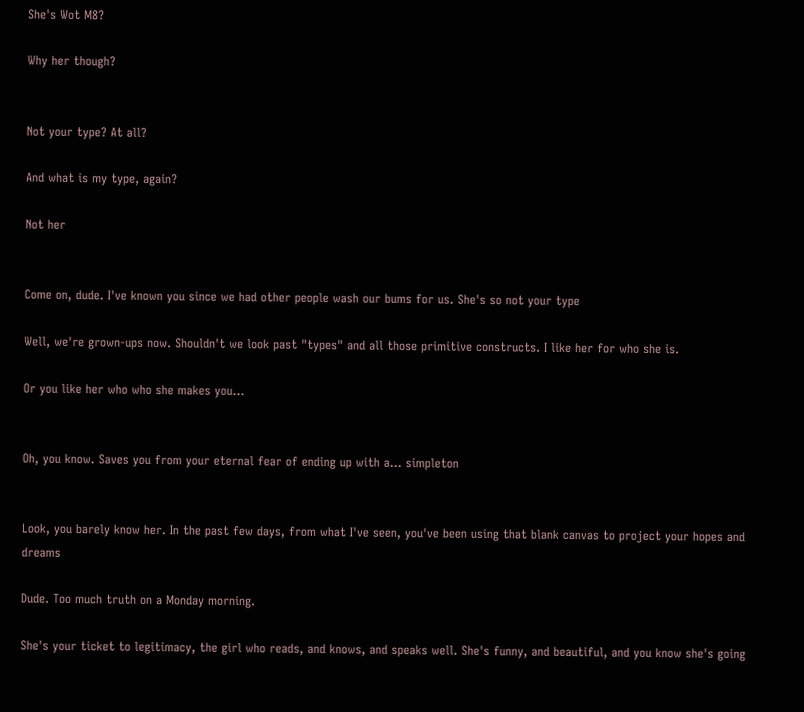She's Wot M8?

Why her though?


Not your type? At all?

And what is my type, again?

Not her


Come on, dude. I've known you since we had other people wash our bums for us. She's so not your type

Well, we're grown-ups now. Shouldn't we look past "types" and all those primitive constructs. I like her for who she is.

Or you like her who who she makes you...


Oh, you know. Saves you from your eternal fear of ending up with a... simpleton


Look, you barely know her. In the past few days, from what I've seen, you've been using that blank canvas to project your hopes and dreams

Dude. Too much truth on a Monday morning.

She's your ticket to legitimacy, the girl who reads, and knows, and speaks well. She's funny, and beautiful, and you know she's going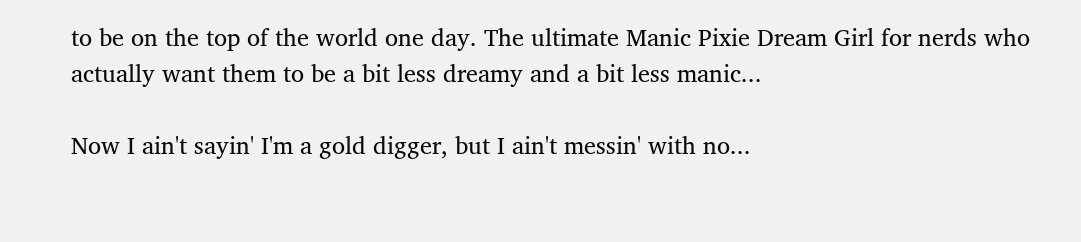to be on the top of the world one day. The ultimate Manic Pixie Dream Girl for nerds who actually want them to be a bit less dreamy and a bit less manic...

Now I ain't sayin' I'm a gold digger, but I ain't messin' with no...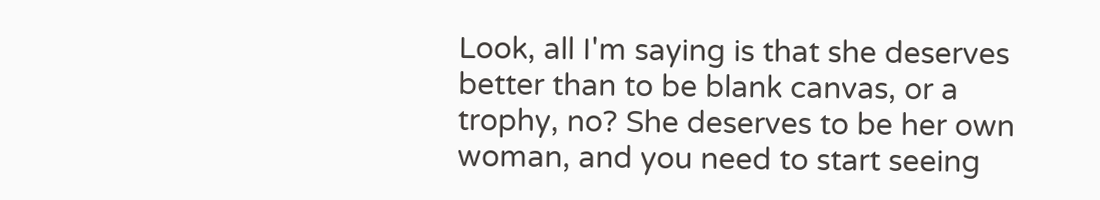Look, all I'm saying is that she deserves better than to be blank canvas, or a trophy, no? She deserves to be her own woman, and you need to start seeing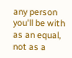any person you'll be with as an equal, not as a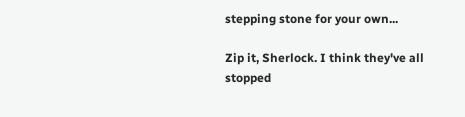stepping stone for your own...

Zip it, Sherlock. I think they've all stopped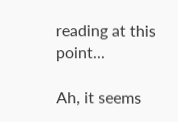reading at this point...

Ah, it seems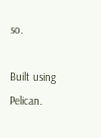so.

Built using Pelican.